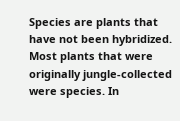Species are plants that have not been hybridized. Most plants that were originally jungle-collected were species. In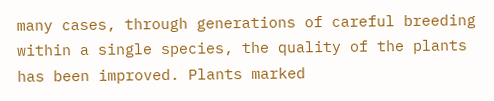many cases, through generations of careful breeding within a single species, the quality of the plants has been improved. Plants marked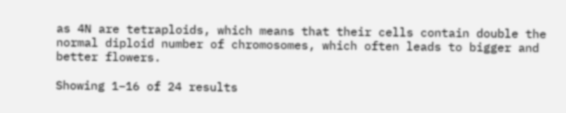as 4N are tetraploids, which means that their cells contain double the normal diploid number of chromosomes, which often leads to bigger and better flowers.

Showing 1–16 of 24 results